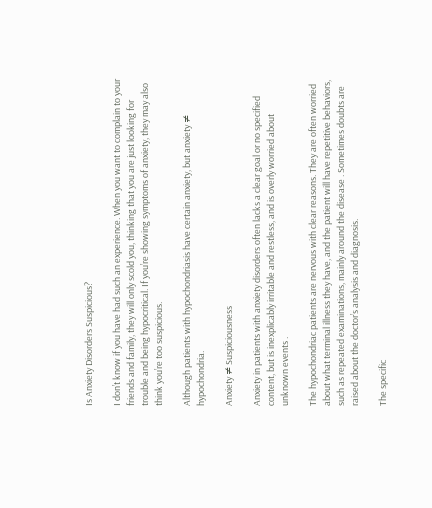Is Anxiety Disorders Suspicious?

I don’t know if you have had such an experience. When you want to complain to your friends and family, they will only scold you, thinking that you are just looking for trouble and being hypocritical. If you’re showing symptoms of anxiety, they may also think you’re too suspicious.

Although patients with hypochondriasis have certain anxiety, but anxiety ≠ hypochondria.

Anxiety ≠ Suspiciousness

Anxiety in patients with anxiety disorders often lacks a clear goal or no specified content, but is inexplicably irritable and restless, and is overly worried about unknown events .

The hypochondriac patients are nervous with clear reasons. They are often worried about what terminal illness they have, and the patient will have repetitive behaviors, such as repeated examinations, mainly around the disease . Sometimes doubts are raised about the doctor’s analysis and diagnosis.

The specific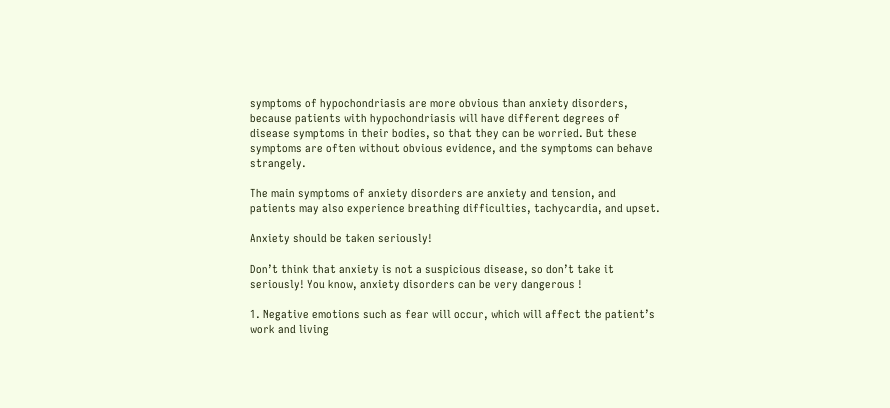symptoms of hypochondriasis are more obvious than anxiety disorders, because patients with hypochondriasis will have different degrees of disease symptoms in their bodies, so that they can be worried. But these symptoms are often without obvious evidence, and the symptoms can behave strangely.

The main symptoms of anxiety disorders are anxiety and tension, and patients may also experience breathing difficulties, tachycardia, and upset.

Anxiety should be taken seriously!

Don’t think that anxiety is not a suspicious disease, so don’t take it seriously! You know, anxiety disorders can be very dangerous !

1. Negative emotions such as fear will occur, which will affect the patient’s work and living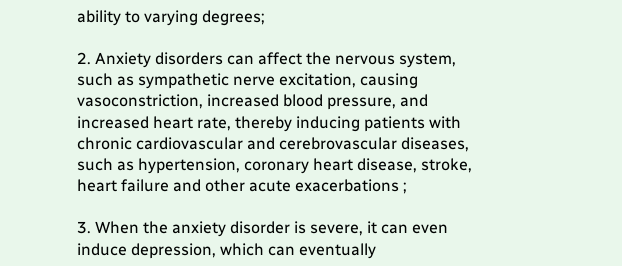ability to varying degrees;

2. Anxiety disorders can affect the nervous system, such as sympathetic nerve excitation, causing vasoconstriction, increased blood pressure, and increased heart rate, thereby inducing patients with chronic cardiovascular and cerebrovascular diseases, such as hypertension, coronary heart disease, stroke, heart failure and other acute exacerbations ;

3. When the anxiety disorder is severe, it can even induce depression, which can eventually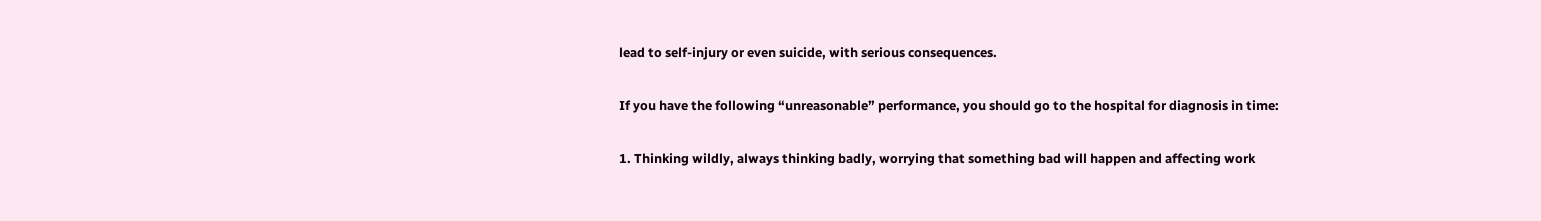lead to self-injury or even suicide, with serious consequences.

If you have the following “unreasonable” performance, you should go to the hospital for diagnosis in time:

1. Thinking wildly, always thinking badly, worrying that something bad will happen and affecting work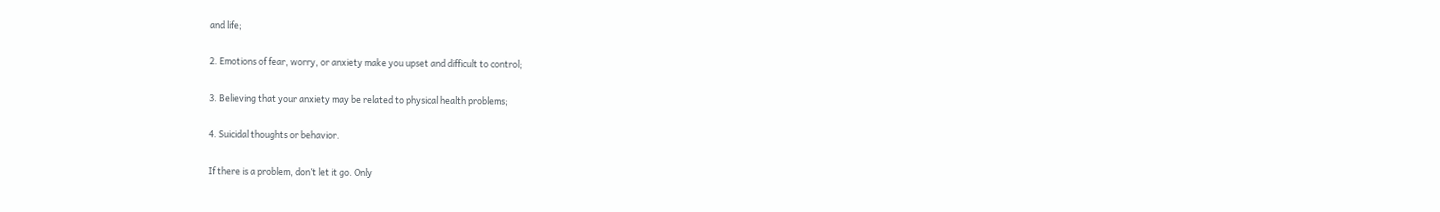and life;

2. Emotions of fear, worry, or anxiety make you upset and difficult to control;

3. Believing that your anxiety may be related to physical health problems;

4. Suicidal thoughts or behavior.

If there is a problem, don’t let it go. Only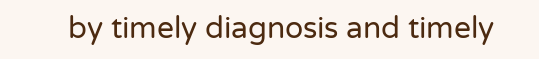by timely diagnosis and timely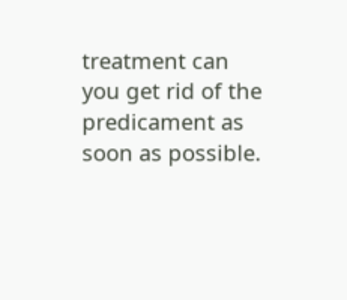treatment can you get rid of the predicament as soon as possible.